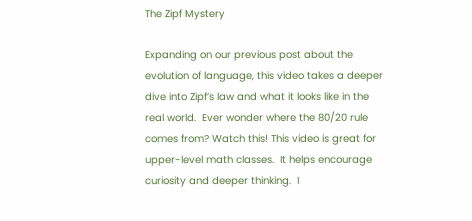The Zipf Mystery

Expanding on our previous post about the evolution of language, this video takes a deeper dive into Zipf’s law and what it looks like in the real world.  Ever wonder where the 80/20 rule comes from? Watch this! This video is great for upper-level math classes.  It helps encourage curiosity and deeper thinking.  I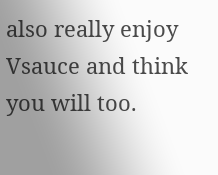also really enjoy Vsauce and think you will too.